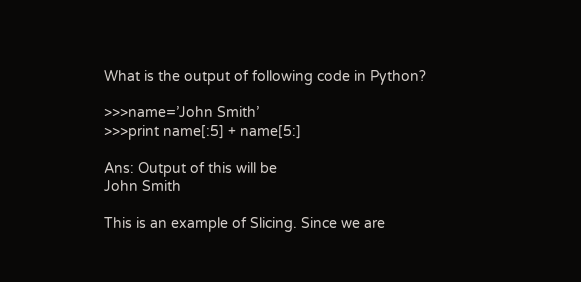What is the output of following code in Python?

>>>name=’John Smith’
>>>print name[:5] + name[5:]

Ans: Output of this will be
John Smith

This is an example of Slicing. Since we are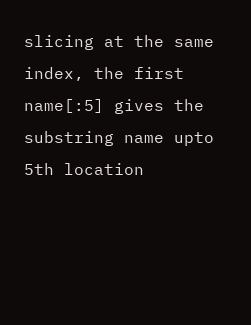slicing at the same index, the first name[:5] gives the substring name upto 5th location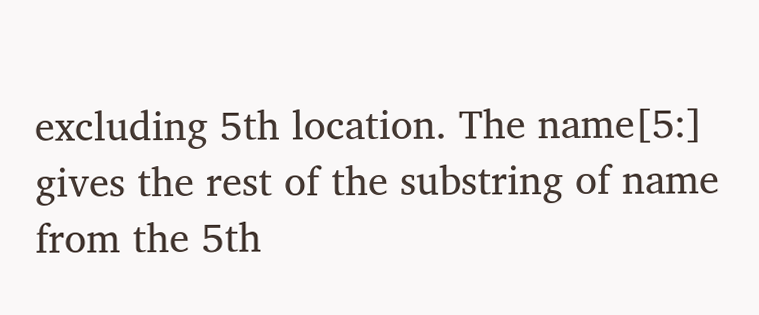excluding 5th location. The name[5:] gives the rest of the substring of name from the 5th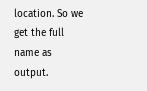location. So we get the full name as output.